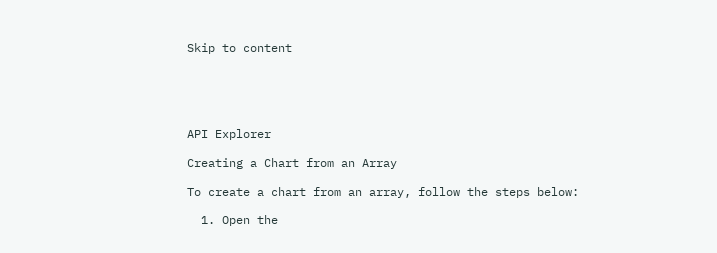Skip to content





API Explorer

Creating a Chart from an Array

To create a chart from an array, follow the steps below:

  1. Open the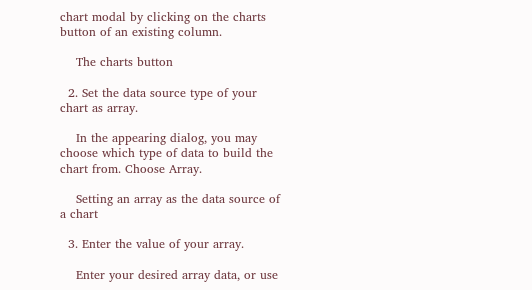chart modal by clicking on the charts button of an existing column.

    The charts button

  2. Set the data source type of your chart as array.

    In the appearing dialog, you may choose which type of data to build the chart from. Choose Array.

    Setting an array as the data source of a chart

  3. Enter the value of your array.

    Enter your desired array data, or use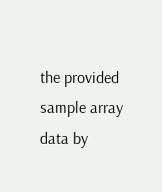the provided sample array data by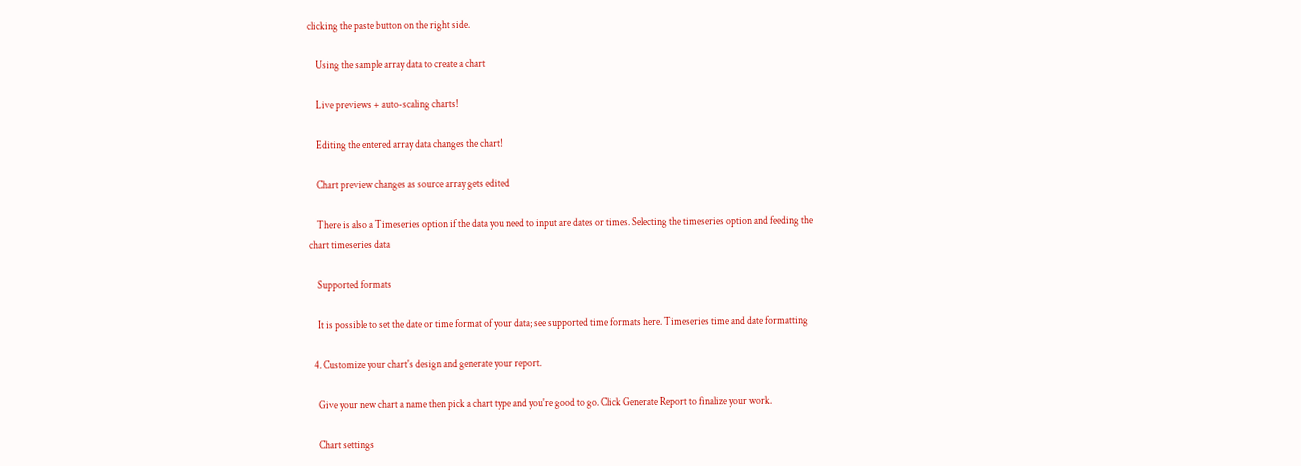clicking the paste button on the right side.

    Using the sample array data to create a chart

    Live previews + auto-scaling charts!

    Editing the entered array data changes the chart!

    Chart preview changes as source array gets edited

    There is also a Timeseries option if the data you need to input are dates or times. Selecting the timeseries option and feeding the chart timeseries data

    Supported formats

    It is possible to set the date or time format of your data; see supported time formats here. Timeseries time and date formatting

  4. Customize your chart's design and generate your report.

    Give your new chart a name then pick a chart type and you're good to go. Click Generate Report to finalize your work.

    Chart settings